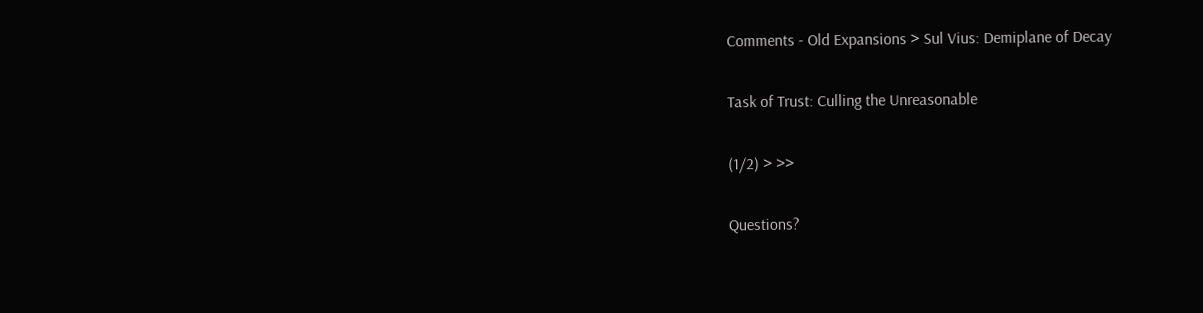Comments - Old Expansions > Sul Vius: Demiplane of Decay

Task of Trust: Culling the Unreasonable

(1/2) > >>

Questions?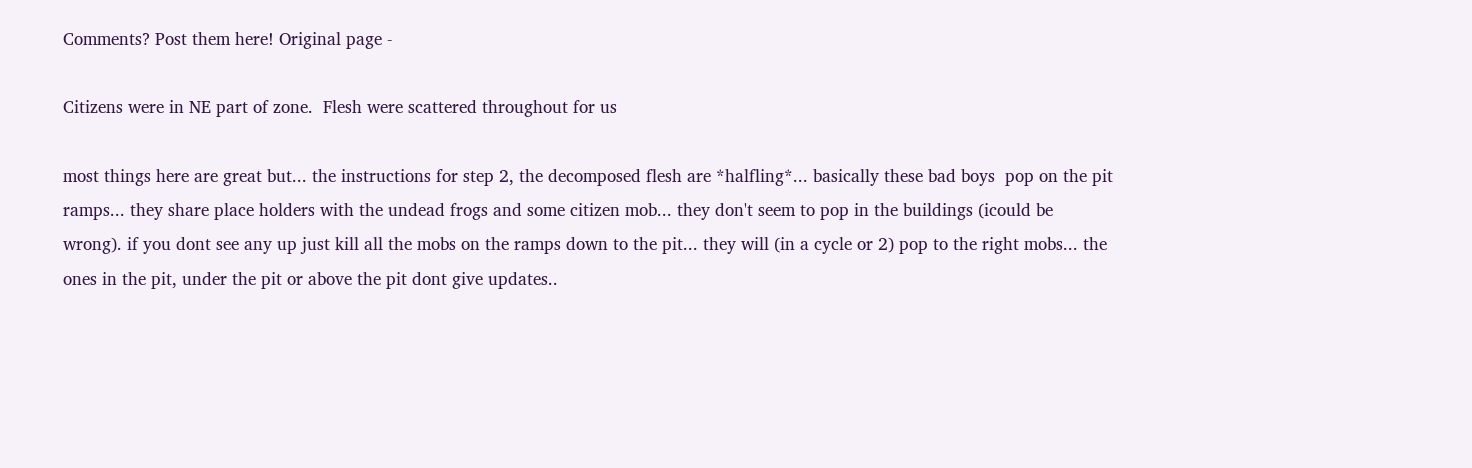Comments? Post them here! Original page -

Citizens were in NE part of zone.  Flesh were scattered throughout for us

most things here are great but... the instructions for step 2, the decomposed flesh are *halfling*... basically these bad boys  pop on the pit ramps... they share place holders with the undead frogs and some citizen mob... they don't seem to pop in the buildings (icould be wrong). if you dont see any up just kill all the mobs on the ramps down to the pit... they will (in a cycle or 2) pop to the right mobs... the ones in the pit, under the pit or above the pit dont give updates..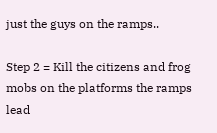just the guys on the ramps..

Step 2 = Kill the citizens and frog mobs on the platforms the ramps lead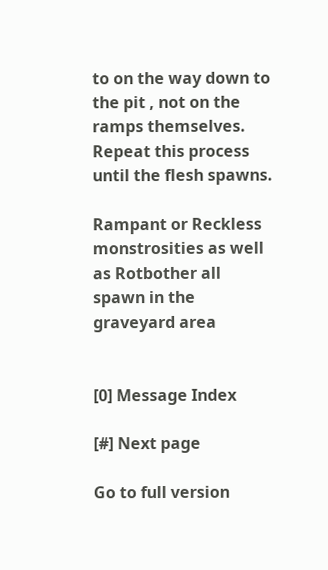to on the way down to the pit , not on the ramps themselves. Repeat this process until the flesh spawns.

Rampant or Reckless monstrosities as well as Rotbother all spawn in the graveyard area


[0] Message Index

[#] Next page

Go to full version